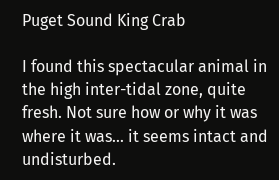Puget Sound King Crab

I found this spectacular animal in the high inter-tidal zone, quite fresh. Not sure how or why it was where it was… it seems intact and undisturbed.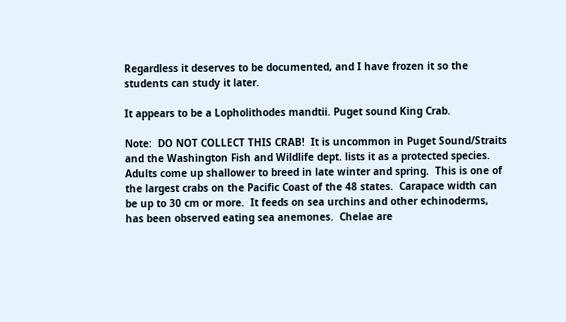Regardless it deserves to be documented, and I have frozen it so the students can study it later.

It appears to be a Lopholithodes mandtii. Puget sound King Crab.

Note:  DO NOT COLLECT THIS CRAB!  It is uncommon in Puget Sound/Straits and the Washington Fish and Wildlife dept. lists it as a protected species.  Adults come up shallower to breed in late winter and spring.  This is one of the largest crabs on the Pacific Coast of the 48 states.  Carapace width can be up to 30 cm or more.  It feeds on sea urchins and other echinoderms, has been observed eating sea anemones.  Chelae are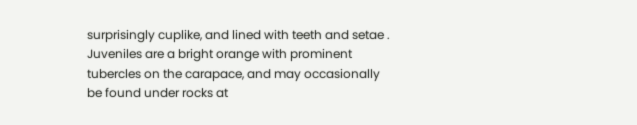surprisingly cuplike, and lined with teeth and setae .  Juveniles are a bright orange with prominent tubercles on the carapace, and may occasionally be found under rocks at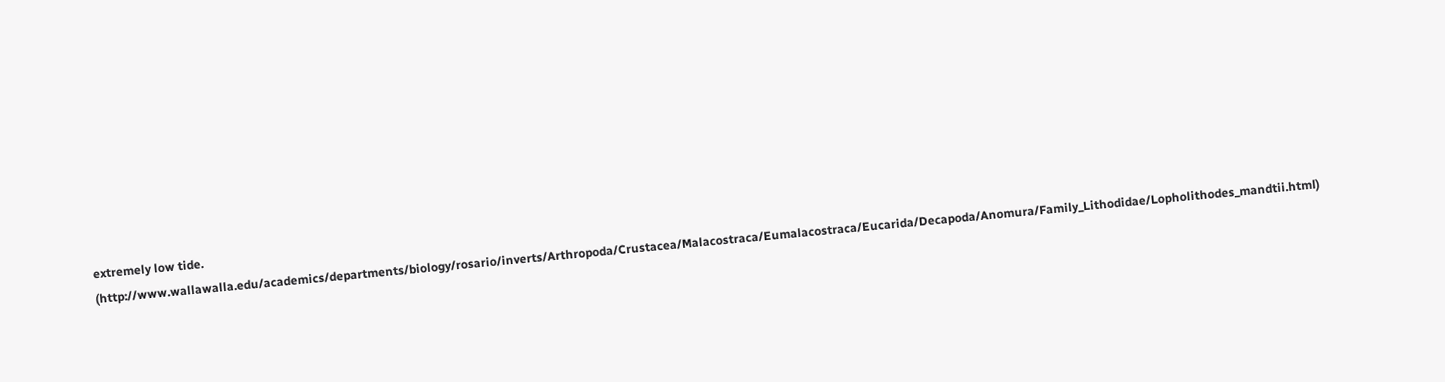extremely low tide. (http://www.wallawalla.edu/academics/departments/biology/rosario/inverts/Arthropoda/Crustacea/Malacostraca/Eumalacostraca/Eucarida/Decapoda/Anomura/Family_Lithodidae/Lopholithodes_mandtii.html)